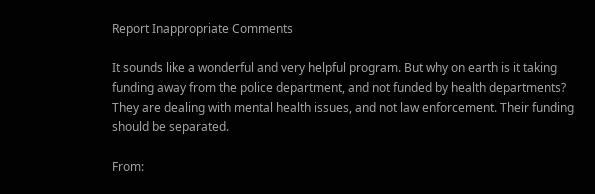Report Inappropriate Comments

It sounds like a wonderful and very helpful program. But why on earth is it taking funding away from the police department, and not funded by health departments? They are dealing with mental health issues, and not law enforcement. Their funding should be separated.

From: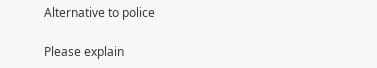Alternative to police

Please explain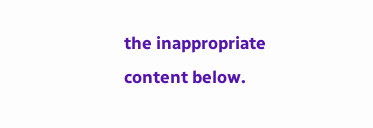the inappropriate content below.